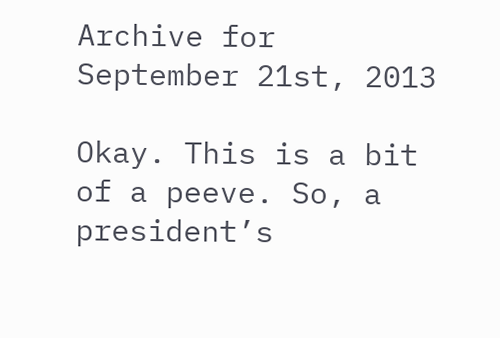Archive for September 21st, 2013

Okay. This is a bit of a peeve. So, a president’s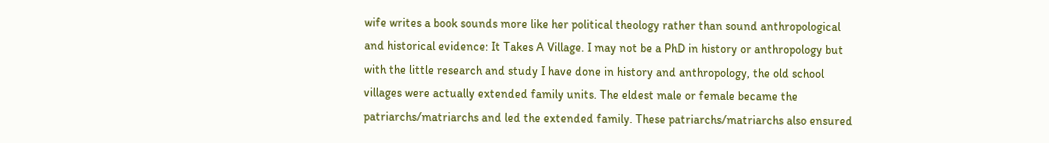wife writes a book sounds more like her political theology rather than sound anthropological and historical evidence: It Takes A Village. I may not be a PhD in history or anthropology but with the little research and study I have done in history and anthropology, the old school villages were actually extended family units. The eldest male or female became the patriarchs/matriarchs and led the extended family. These patriarchs/matriarchs also ensured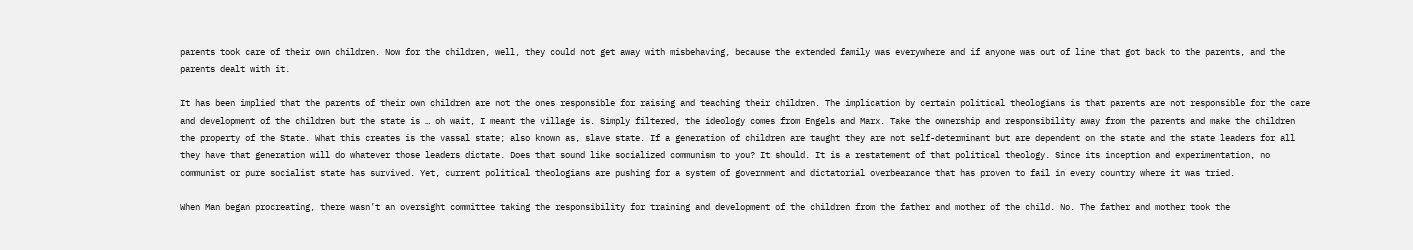parents took care of their own children. Now for the children, well, they could not get away with misbehaving, because the extended family was everywhere and if anyone was out of line that got back to the parents, and the parents dealt with it.

It has been implied that the parents of their own children are not the ones responsible for raising and teaching their children. The implication by certain political theologians is that parents are not responsible for the care and development of the children but the state is … oh wait, I meant the village is. Simply filtered, the ideology comes from Engels and Marx. Take the ownership and responsibility away from the parents and make the children the property of the State. What this creates is the vassal state; also known as, slave state. If a generation of children are taught they are not self-determinant but are dependent on the state and the state leaders for all they have that generation will do whatever those leaders dictate. Does that sound like socialized communism to you? It should. It is a restatement of that political theology. Since its inception and experimentation, no communist or pure socialist state has survived. Yet, current political theologians are pushing for a system of government and dictatorial overbearance that has proven to fail in every country where it was tried.

When Man began procreating, there wasn’t an oversight committee taking the responsibility for training and development of the children from the father and mother of the child. No. The father and mother took the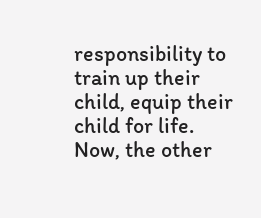responsibility to train up their child, equip their child for life. Now, the other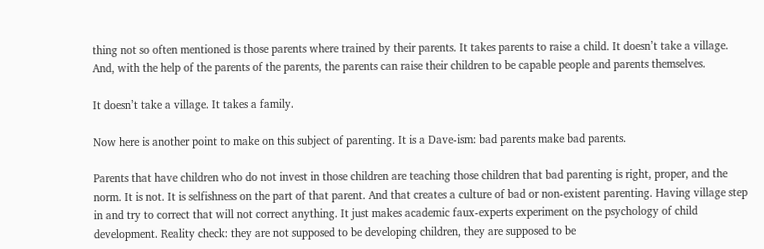thing not so often mentioned is those parents where trained by their parents. It takes parents to raise a child. It doesn’t take a village. And, with the help of the parents of the parents, the parents can raise their children to be capable people and parents themselves.

It doesn’t take a village. It takes a family.

Now here is another point to make on this subject of parenting. It is a Dave-ism: bad parents make bad parents.

Parents that have children who do not invest in those children are teaching those children that bad parenting is right, proper, and the norm. It is not. It is selfishness on the part of that parent. And that creates a culture of bad or non-existent parenting. Having village step in and try to correct that will not correct anything. It just makes academic faux-experts experiment on the psychology of child development. Reality check: they are not supposed to be developing children, they are supposed to be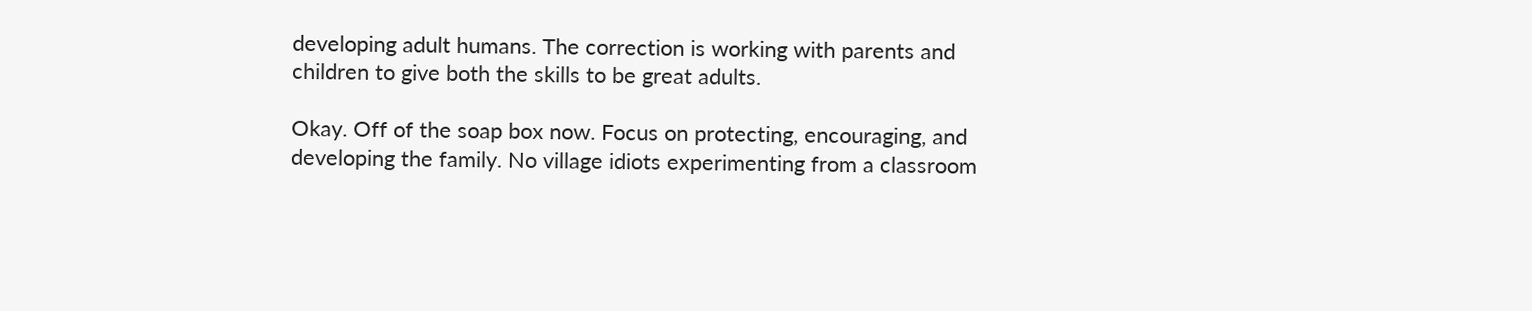developing adult humans. The correction is working with parents and children to give both the skills to be great adults.

Okay. Off of the soap box now. Focus on protecting, encouraging, and developing the family. No village idiots experimenting from a classroom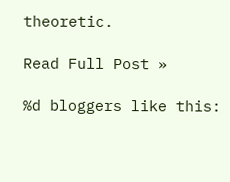theoretic.

Read Full Post »

%d bloggers like this: